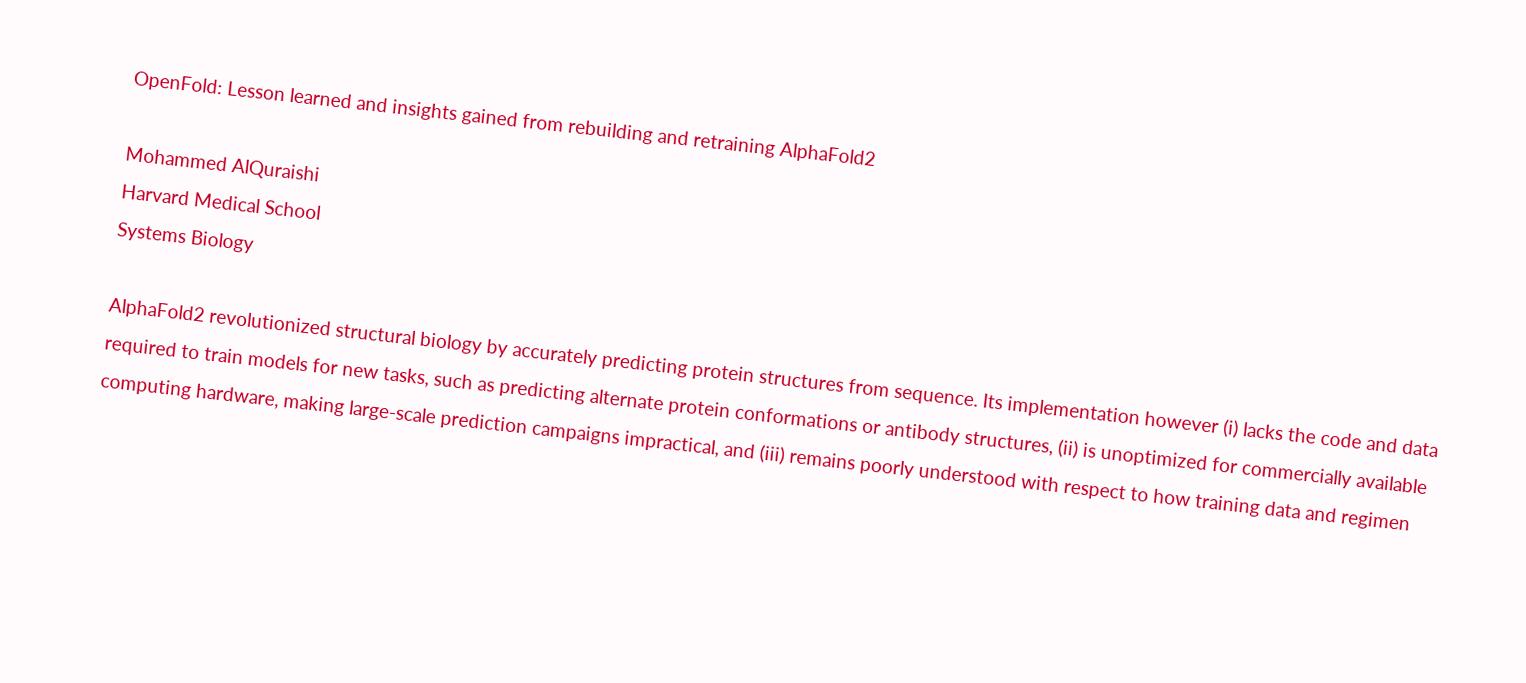OpenFold: Lesson learned and insights gained from rebuilding and retraining AlphaFold2

Mohammed AlQuraishi
Harvard Medical School
Systems Biology

AlphaFold2 revolutionized structural biology by accurately predicting protein structures from sequence. Its implementation however (i) lacks the code and data required to train models for new tasks, such as predicting alternate protein conformations or antibody structures, (ii) is unoptimized for commercially available computing hardware, making large-scale prediction campaigns impractical, and (iii) remains poorly understood with respect to how training data and regimen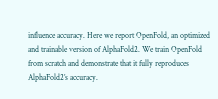influence accuracy. Here we report OpenFold, an optimized and trainable version of AlphaFold2. We train OpenFold from scratch and demonstrate that it fully reproduces AlphaFold2’s accuracy.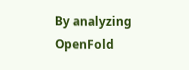By analyzing OpenFold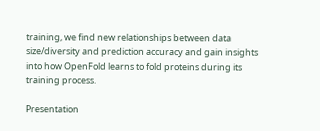training, we find new relationships between data size/diversity and prediction accuracy and gain insights into how OpenFold learns to fold proteins during its training process.

Presentation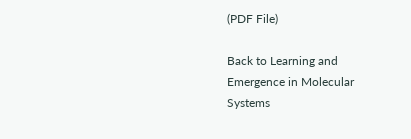(PDF File)

Back to Learning and Emergence in Molecular Systems